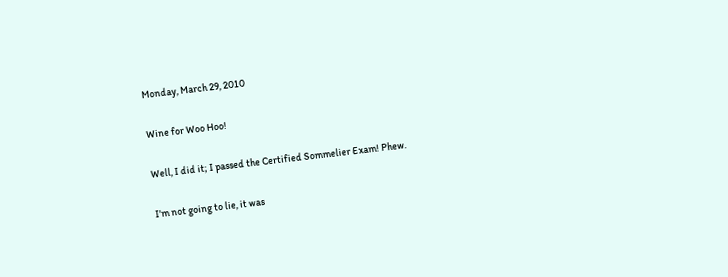Monday, March 29, 2010

Wine for Woo Hoo!

Well, I did it; I passed the Certified Sommelier Exam! Phew.

I'm not going to lie, it was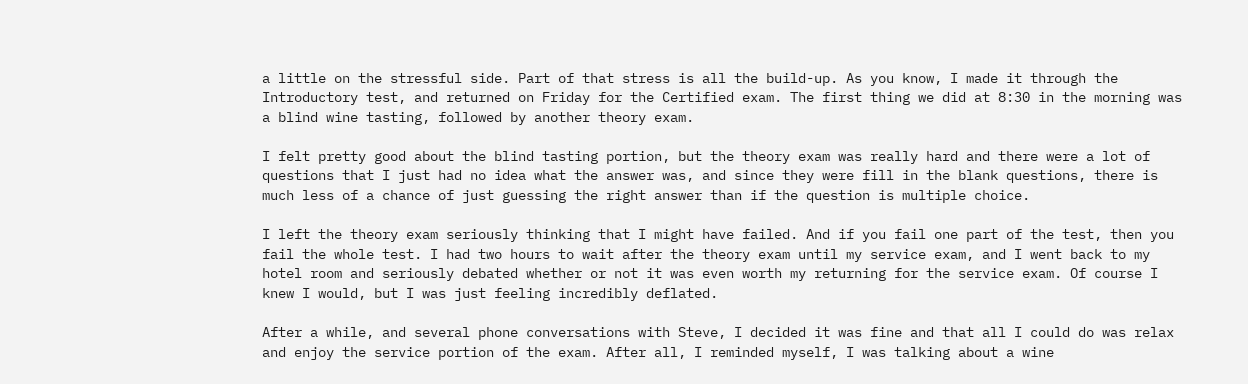a little on the stressful side. Part of that stress is all the build-up. As you know, I made it through the Introductory test, and returned on Friday for the Certified exam. The first thing we did at 8:30 in the morning was a blind wine tasting, followed by another theory exam.

I felt pretty good about the blind tasting portion, but the theory exam was really hard and there were a lot of questions that I just had no idea what the answer was, and since they were fill in the blank questions, there is much less of a chance of just guessing the right answer than if the question is multiple choice.

I left the theory exam seriously thinking that I might have failed. And if you fail one part of the test, then you fail the whole test. I had two hours to wait after the theory exam until my service exam, and I went back to my hotel room and seriously debated whether or not it was even worth my returning for the service exam. Of course I knew I would, but I was just feeling incredibly deflated.

After a while, and several phone conversations with Steve, I decided it was fine and that all I could do was relax and enjoy the service portion of the exam. After all, I reminded myself, I was talking about a wine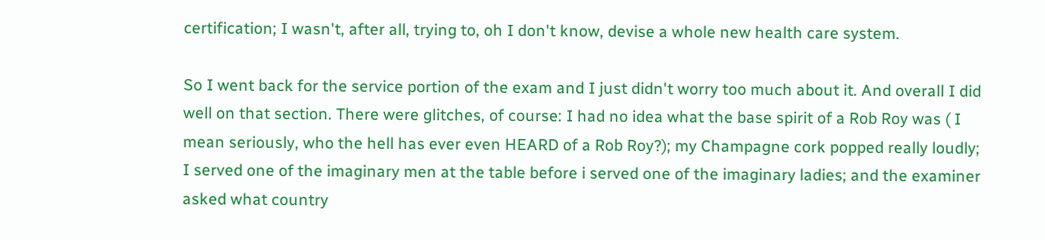certification; I wasn't, after all, trying to, oh I don't know, devise a whole new health care system.

So I went back for the service portion of the exam and I just didn't worry too much about it. And overall I did well on that section. There were glitches, of course: I had no idea what the base spirit of a Rob Roy was ( I mean seriously, who the hell has ever even HEARD of a Rob Roy?); my Champagne cork popped really loudly; I served one of the imaginary men at the table before i served one of the imaginary ladies; and the examiner asked what country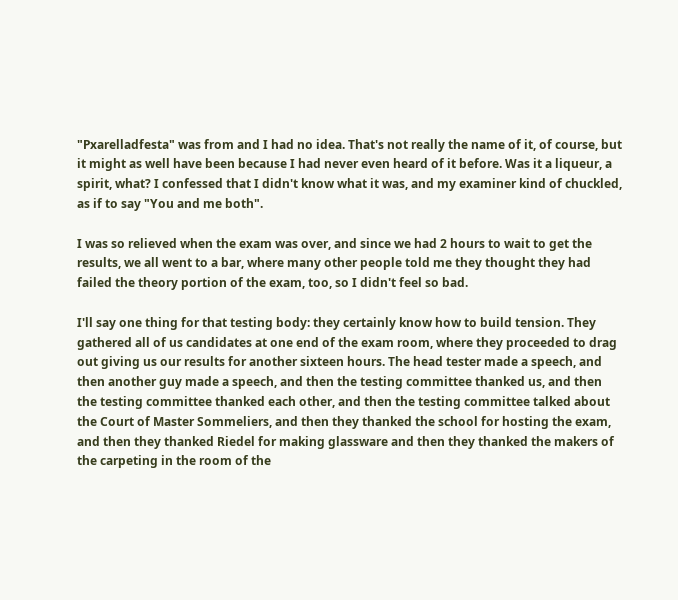"Pxarelladfesta" was from and I had no idea. That's not really the name of it, of course, but it might as well have been because I had never even heard of it before. Was it a liqueur, a spirit, what? I confessed that I didn't know what it was, and my examiner kind of chuckled, as if to say "You and me both".

I was so relieved when the exam was over, and since we had 2 hours to wait to get the results, we all went to a bar, where many other people told me they thought they had failed the theory portion of the exam, too, so I didn't feel so bad.

I'll say one thing for that testing body: they certainly know how to build tension. They gathered all of us candidates at one end of the exam room, where they proceeded to drag out giving us our results for another sixteen hours. The head tester made a speech, and then another guy made a speech, and then the testing committee thanked us, and then the testing committee thanked each other, and then the testing committee talked about the Court of Master Sommeliers, and then they thanked the school for hosting the exam, and then they thanked Riedel for making glassware and then they thanked the makers of the carpeting in the room of the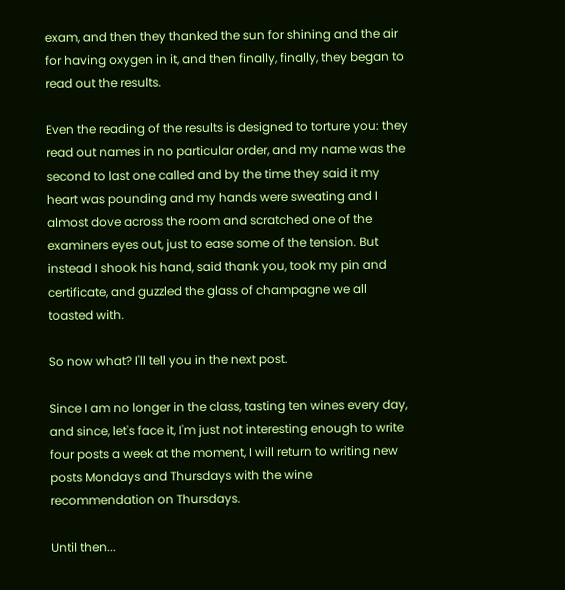exam, and then they thanked the sun for shining and the air for having oxygen in it, and then finally, finally, they began to read out the results.

Even the reading of the results is designed to torture you: they read out names in no particular order, and my name was the second to last one called and by the time they said it my heart was pounding and my hands were sweating and I almost dove across the room and scratched one of the examiners eyes out, just to ease some of the tension. But instead I shook his hand, said thank you, took my pin and certificate, and guzzled the glass of champagne we all toasted with.

So now what? I'll tell you in the next post.

Since I am no longer in the class, tasting ten wines every day, and since, let's face it, I'm just not interesting enough to write four posts a week at the moment, I will return to writing new posts Mondays and Thursdays with the wine recommendation on Thursdays.

Until then...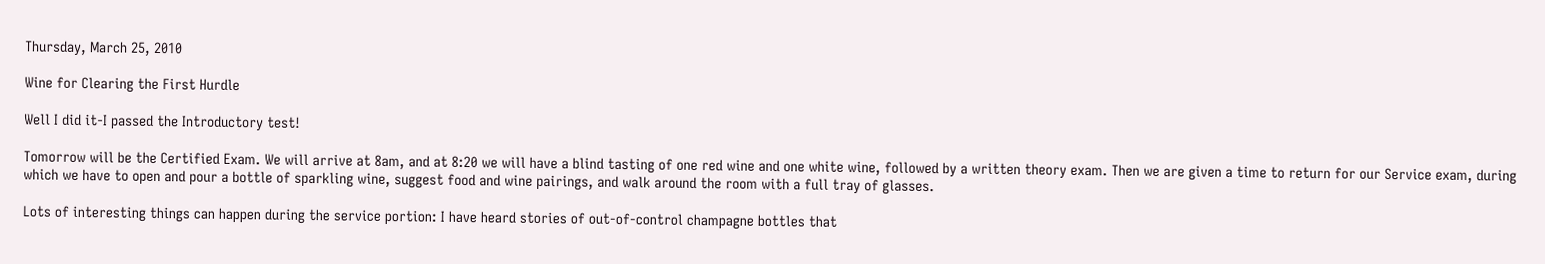Thursday, March 25, 2010

Wine for Clearing the First Hurdle

Well I did it-I passed the Introductory test!

Tomorrow will be the Certified Exam. We will arrive at 8am, and at 8:20 we will have a blind tasting of one red wine and one white wine, followed by a written theory exam. Then we are given a time to return for our Service exam, during which we have to open and pour a bottle of sparkling wine, suggest food and wine pairings, and walk around the room with a full tray of glasses.

Lots of interesting things can happen during the service portion: I have heard stories of out-of-control champagne bottles that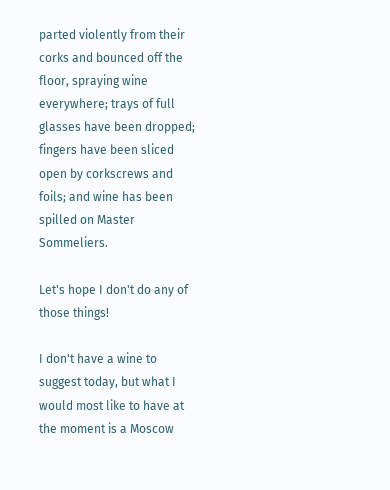parted violently from their corks and bounced off the floor, spraying wine everywhere; trays of full glasses have been dropped; fingers have been sliced open by corkscrews and foils; and wine has been spilled on Master Sommeliers.

Let's hope I don't do any of those things!

I don't have a wine to suggest today, but what I would most like to have at the moment is a Moscow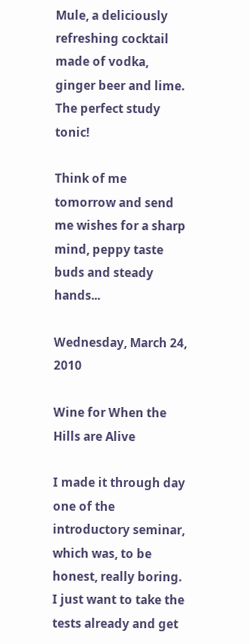Mule, a deliciously refreshing cocktail made of vodka, ginger beer and lime. The perfect study tonic!

Think of me tomorrow and send me wishes for a sharp mind, peppy taste buds and steady hands...

Wednesday, March 24, 2010

Wine for When the Hills are Alive

I made it through day one of the introductory seminar, which was, to be honest, really boring. I just want to take the tests already and get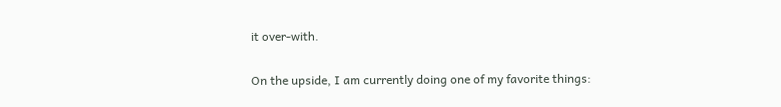it over-with.

On the upside, I am currently doing one of my favorite things: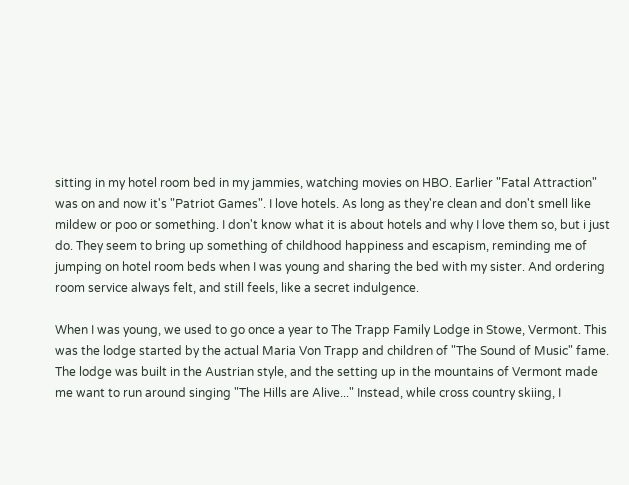sitting in my hotel room bed in my jammies, watching movies on HBO. Earlier "Fatal Attraction" was on and now it's "Patriot Games". I love hotels. As long as they're clean and don't smell like mildew or poo or something. I don't know what it is about hotels and why I love them so, but i just do. They seem to bring up something of childhood happiness and escapism, reminding me of jumping on hotel room beds when I was young and sharing the bed with my sister. And ordering room service always felt, and still feels, like a secret indulgence.

When I was young, we used to go once a year to The Trapp Family Lodge in Stowe, Vermont. This was the lodge started by the actual Maria Von Trapp and children of "The Sound of Music" fame. The lodge was built in the Austrian style, and the setting up in the mountains of Vermont made me want to run around singing "The Hills are Alive..." Instead, while cross country skiing, I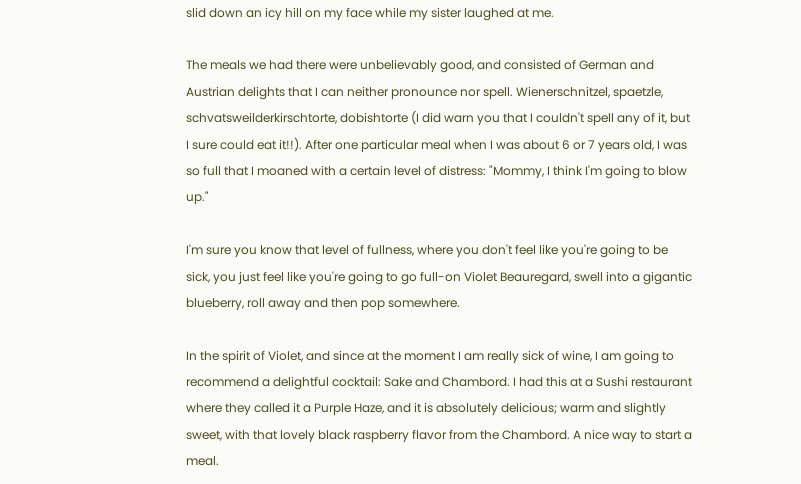slid down an icy hill on my face while my sister laughed at me.

The meals we had there were unbelievably good, and consisted of German and Austrian delights that I can neither pronounce nor spell. Wienerschnitzel, spaetzle, schvatsweilderkirschtorte, dobishtorte (I did warn you that I couldn't spell any of it, but I sure could eat it!!). After one particular meal when I was about 6 or 7 years old, I was so full that I moaned with a certain level of distress: "Mommy, I think I'm going to blow up."

I'm sure you know that level of fullness, where you don't feel like you're going to be sick, you just feel like you're going to go full-on Violet Beauregard, swell into a gigantic blueberry, roll away and then pop somewhere.

In the spirit of Violet, and since at the moment I am really sick of wine, I am going to recommend a delightful cocktail: Sake and Chambord. I had this at a Sushi restaurant where they called it a Purple Haze, and it is absolutely delicious; warm and slightly sweet, with that lovely black raspberry flavor from the Chambord. A nice way to start a meal.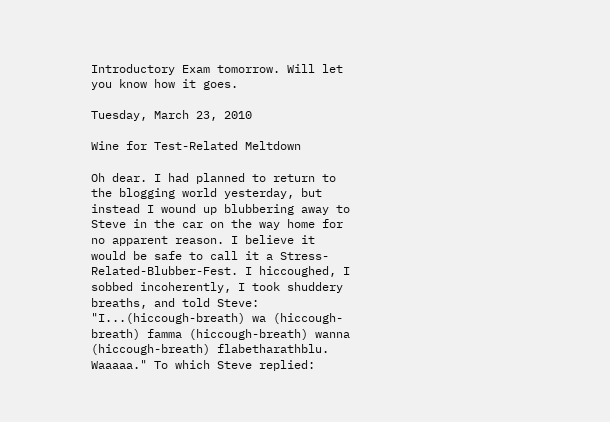Introductory Exam tomorrow. Will let you know how it goes.

Tuesday, March 23, 2010

Wine for Test-Related Meltdown

Oh dear. I had planned to return to the blogging world yesterday, but instead I wound up blubbering away to Steve in the car on the way home for no apparent reason. I believe it would be safe to call it a Stress-Related-Blubber-Fest. I hiccoughed, I sobbed incoherently, I took shuddery breaths, and told Steve: "I...(hiccough-breath) wa (hiccough-breath) famma (hiccough-breath) wanna (hiccough-breath) flabetharathblu. Waaaaa." To which Steve replied: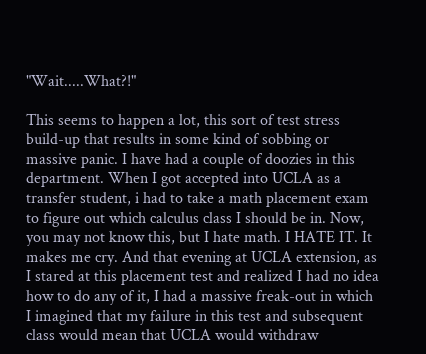"Wait.....What?!"

This seems to happen a lot, this sort of test stress build-up that results in some kind of sobbing or massive panic. I have had a couple of doozies in this department. When I got accepted into UCLA as a transfer student, i had to take a math placement exam to figure out which calculus class I should be in. Now, you may not know this, but I hate math. I HATE IT. It makes me cry. And that evening at UCLA extension, as I stared at this placement test and realized I had no idea how to do any of it, I had a massive freak-out in which I imagined that my failure in this test and subsequent class would mean that UCLA would withdraw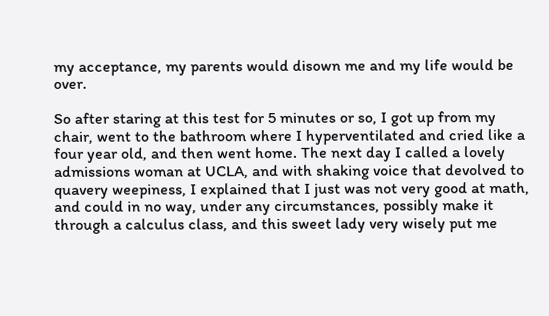my acceptance, my parents would disown me and my life would be over.

So after staring at this test for 5 minutes or so, I got up from my chair, went to the bathroom where I hyperventilated and cried like a four year old, and then went home. The next day I called a lovely admissions woman at UCLA, and with shaking voice that devolved to quavery weepiness, I explained that I just was not very good at math, and could in no way, under any circumstances, possibly make it through a calculus class, and this sweet lady very wisely put me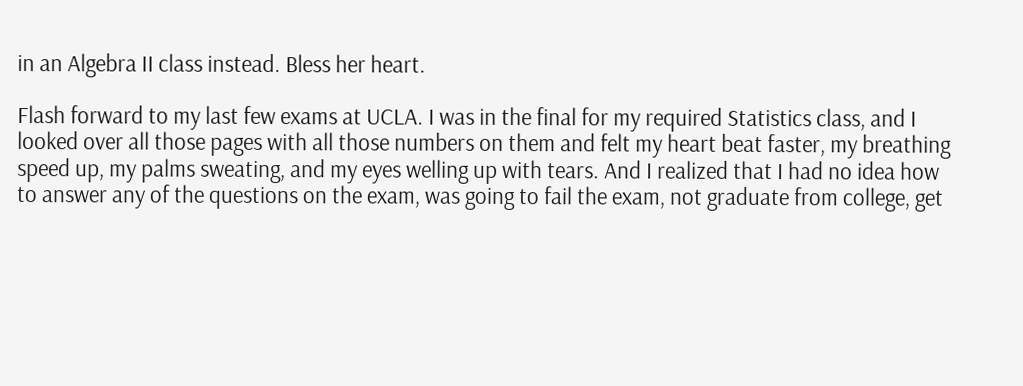in an Algebra II class instead. Bless her heart.

Flash forward to my last few exams at UCLA. I was in the final for my required Statistics class, and I looked over all those pages with all those numbers on them and felt my heart beat faster, my breathing speed up, my palms sweating, and my eyes welling up with tears. And I realized that I had no idea how to answer any of the questions on the exam, was going to fail the exam, not graduate from college, get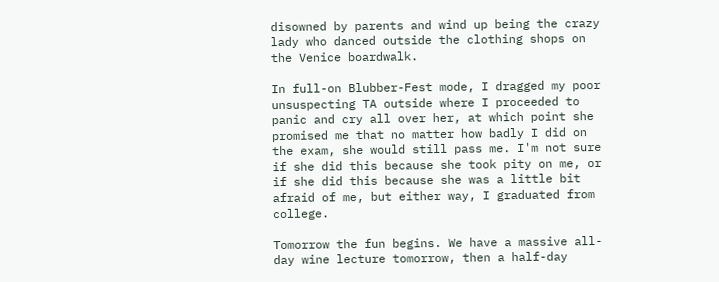disowned by parents and wind up being the crazy lady who danced outside the clothing shops on the Venice boardwalk.

In full-on Blubber-Fest mode, I dragged my poor unsuspecting TA outside where I proceeded to panic and cry all over her, at which point she promised me that no matter how badly I did on the exam, she would still pass me. I'm not sure if she did this because she took pity on me, or if she did this because she was a little bit afraid of me, but either way, I graduated from college.

Tomorrow the fun begins. We have a massive all-day wine lecture tomorrow, then a half-day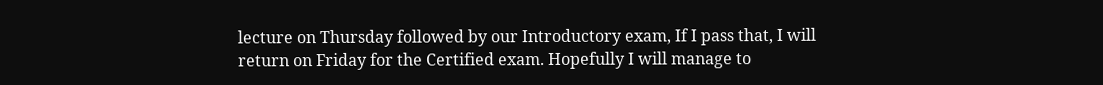lecture on Thursday followed by our Introductory exam, If I pass that, I will return on Friday for the Certified exam. Hopefully I will manage to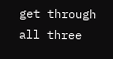get through all three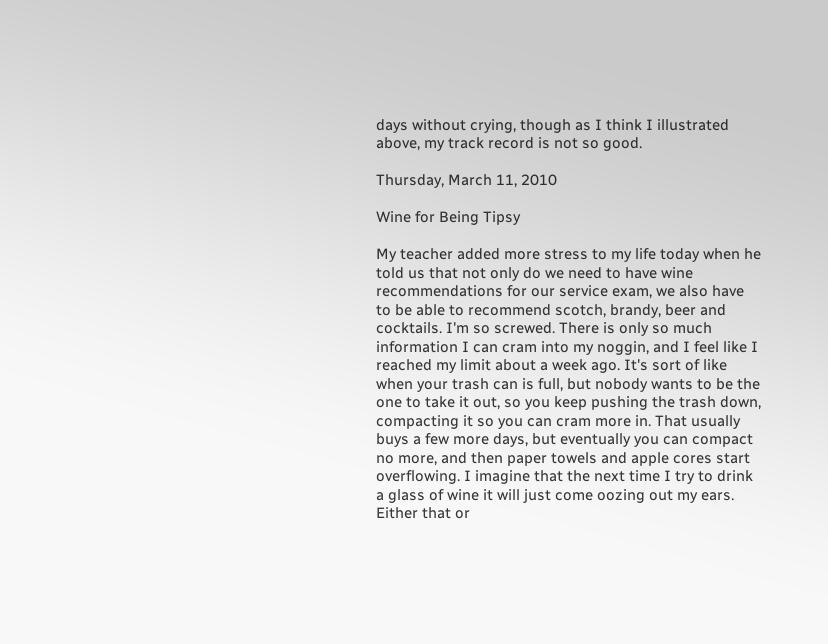days without crying, though as I think I illustrated above, my track record is not so good.

Thursday, March 11, 2010

Wine for Being Tipsy

My teacher added more stress to my life today when he told us that not only do we need to have wine recommendations for our service exam, we also have to be able to recommend scotch, brandy, beer and cocktails. I'm so screwed. There is only so much information I can cram into my noggin, and I feel like I reached my limit about a week ago. It's sort of like when your trash can is full, but nobody wants to be the one to take it out, so you keep pushing the trash down, compacting it so you can cram more in. That usually buys a few more days, but eventually you can compact no more, and then paper towels and apple cores start overflowing. I imagine that the next time I try to drink a glass of wine it will just come oozing out my ears. Either that or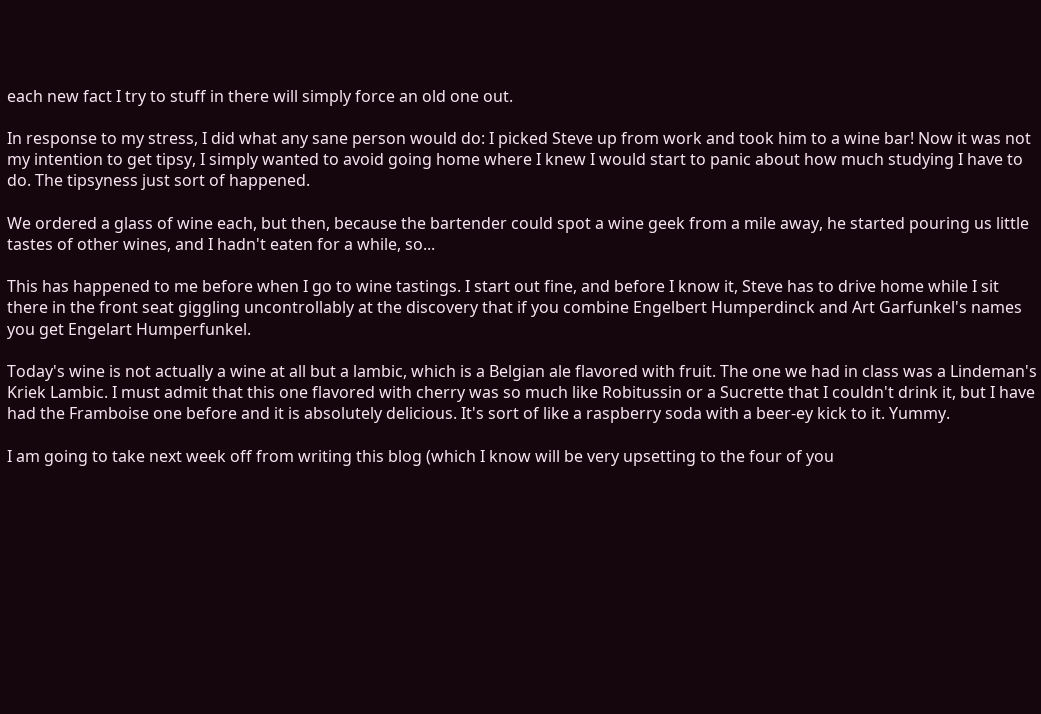each new fact I try to stuff in there will simply force an old one out.

In response to my stress, I did what any sane person would do: I picked Steve up from work and took him to a wine bar! Now it was not my intention to get tipsy, I simply wanted to avoid going home where I knew I would start to panic about how much studying I have to do. The tipsyness just sort of happened.

We ordered a glass of wine each, but then, because the bartender could spot a wine geek from a mile away, he started pouring us little tastes of other wines, and I hadn't eaten for a while, so...

This has happened to me before when I go to wine tastings. I start out fine, and before I know it, Steve has to drive home while I sit there in the front seat giggling uncontrollably at the discovery that if you combine Engelbert Humperdinck and Art Garfunkel's names you get Engelart Humperfunkel.

Today's wine is not actually a wine at all but a lambic, which is a Belgian ale flavored with fruit. The one we had in class was a Lindeman's Kriek Lambic. I must admit that this one flavored with cherry was so much like Robitussin or a Sucrette that I couldn't drink it, but I have had the Framboise one before and it is absolutely delicious. It's sort of like a raspberry soda with a beer-ey kick to it. Yummy.

I am going to take next week off from writing this blog (which I know will be very upsetting to the four of you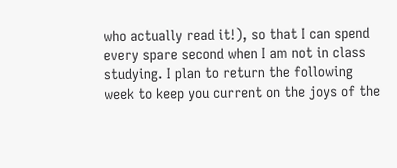who actually read it!), so that I can spend every spare second when I am not in class studying. I plan to return the following week to keep you current on the joys of the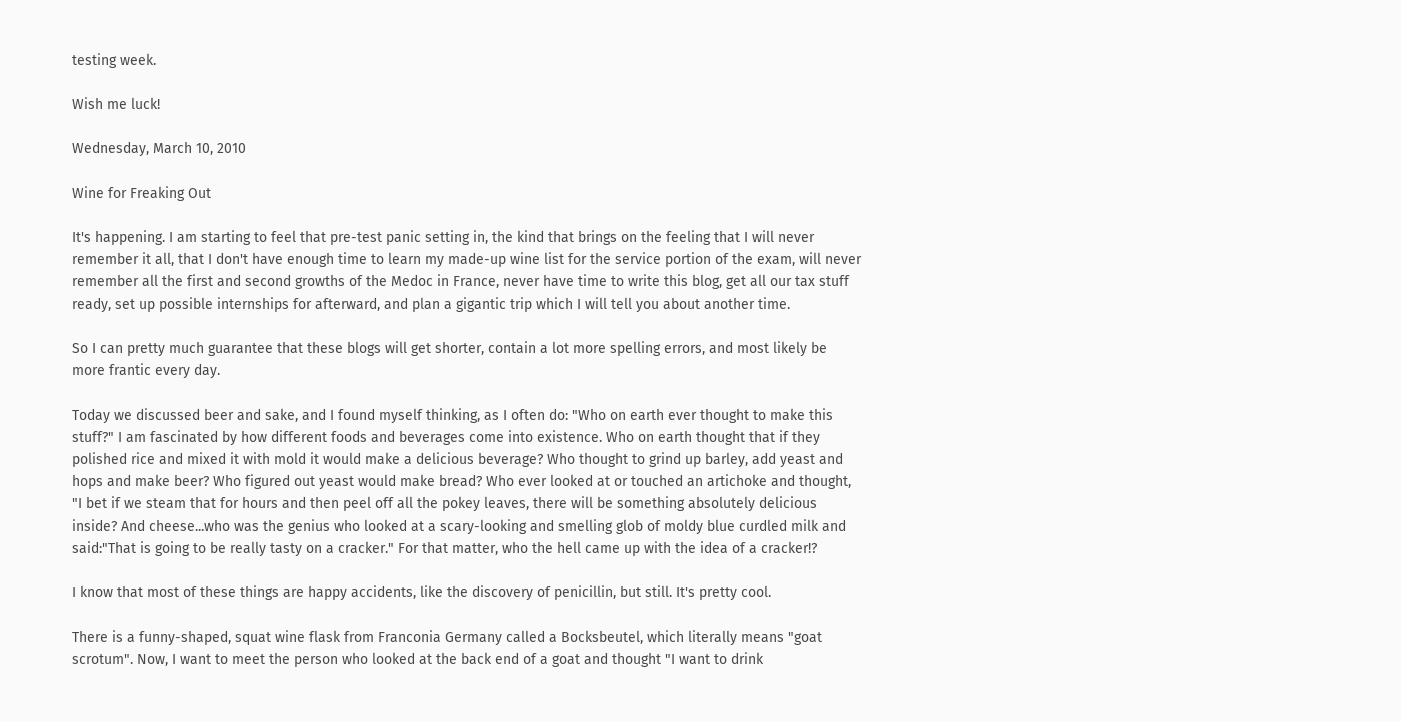testing week.

Wish me luck!

Wednesday, March 10, 2010

Wine for Freaking Out

It's happening. I am starting to feel that pre-test panic setting in, the kind that brings on the feeling that I will never remember it all, that I don't have enough time to learn my made-up wine list for the service portion of the exam, will never remember all the first and second growths of the Medoc in France, never have time to write this blog, get all our tax stuff ready, set up possible internships for afterward, and plan a gigantic trip which I will tell you about another time.

So I can pretty much guarantee that these blogs will get shorter, contain a lot more spelling errors, and most likely be more frantic every day.

Today we discussed beer and sake, and I found myself thinking, as I often do: "Who on earth ever thought to make this stuff?" I am fascinated by how different foods and beverages come into existence. Who on earth thought that if they polished rice and mixed it with mold it would make a delicious beverage? Who thought to grind up barley, add yeast and hops and make beer? Who figured out yeast would make bread? Who ever looked at or touched an artichoke and thought, "I bet if we steam that for hours and then peel off all the pokey leaves, there will be something absolutely delicious inside? And cheese...who was the genius who looked at a scary-looking and smelling glob of moldy blue curdled milk and said:"That is going to be really tasty on a cracker." For that matter, who the hell came up with the idea of a cracker!?

I know that most of these things are happy accidents, like the discovery of penicillin, but still. It's pretty cool.

There is a funny-shaped, squat wine flask from Franconia Germany called a Bocksbeutel, which literally means "goat scrotum". Now, I want to meet the person who looked at the back end of a goat and thought "I want to drink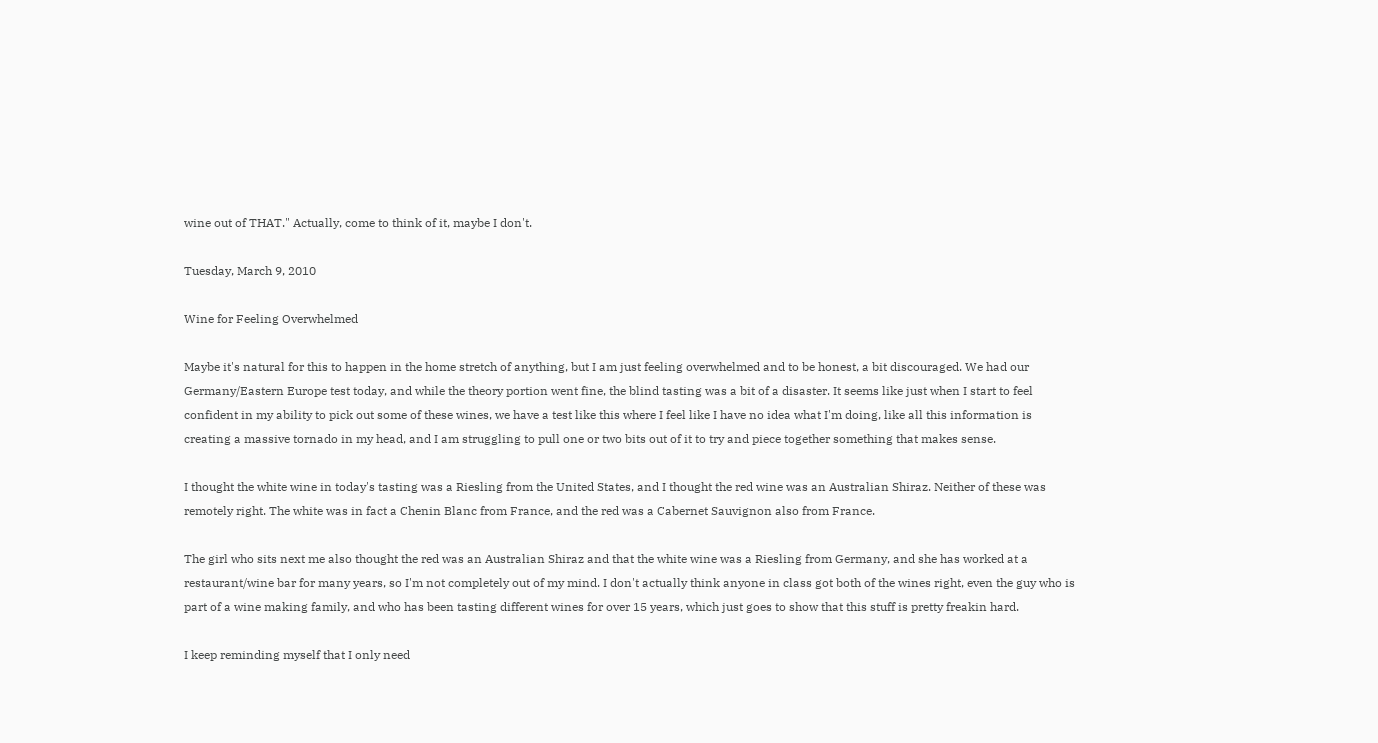wine out of THAT." Actually, come to think of it, maybe I don't.

Tuesday, March 9, 2010

Wine for Feeling Overwhelmed

Maybe it's natural for this to happen in the home stretch of anything, but I am just feeling overwhelmed and to be honest, a bit discouraged. We had our Germany/Eastern Europe test today, and while the theory portion went fine, the blind tasting was a bit of a disaster. It seems like just when I start to feel confident in my ability to pick out some of these wines, we have a test like this where I feel like I have no idea what I'm doing, like all this information is creating a massive tornado in my head, and I am struggling to pull one or two bits out of it to try and piece together something that makes sense.

I thought the white wine in today's tasting was a Riesling from the United States, and I thought the red wine was an Australian Shiraz. Neither of these was remotely right. The white was in fact a Chenin Blanc from France, and the red was a Cabernet Sauvignon also from France.

The girl who sits next me also thought the red was an Australian Shiraz and that the white wine was a Riesling from Germany, and she has worked at a restaurant/wine bar for many years, so I'm not completely out of my mind. I don't actually think anyone in class got both of the wines right, even the guy who is part of a wine making family, and who has been tasting different wines for over 15 years, which just goes to show that this stuff is pretty freakin hard.

I keep reminding myself that I only need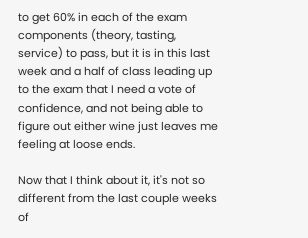to get 60% in each of the exam components (theory, tasting, service) to pass, but it is in this last week and a half of class leading up to the exam that I need a vote of confidence, and not being able to figure out either wine just leaves me feeling at loose ends.

Now that I think about it, it's not so different from the last couple weeks of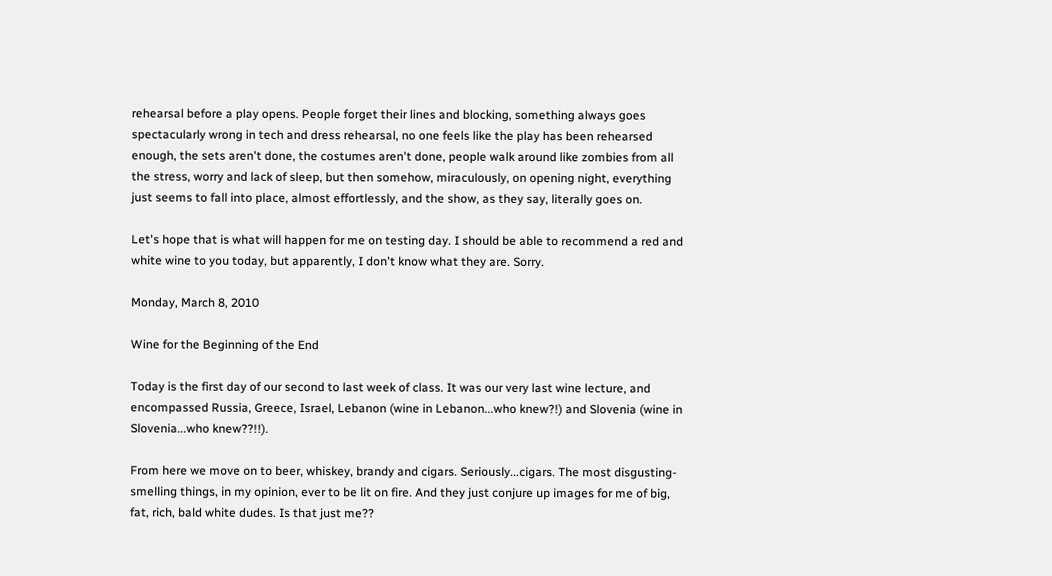rehearsal before a play opens. People forget their lines and blocking, something always goes spectacularly wrong in tech and dress rehearsal, no one feels like the play has been rehearsed enough, the sets aren't done, the costumes aren't done, people walk around like zombies from all the stress, worry and lack of sleep, but then somehow, miraculously, on opening night, everything just seems to fall into place, almost effortlessly, and the show, as they say, literally goes on.

Let's hope that is what will happen for me on testing day. I should be able to recommend a red and white wine to you today, but apparently, I don't know what they are. Sorry.

Monday, March 8, 2010

Wine for the Beginning of the End

Today is the first day of our second to last week of class. It was our very last wine lecture, and encompassed Russia, Greece, Israel, Lebanon (wine in Lebanon...who knew?!) and Slovenia (wine in Slovenia...who knew??!!).

From here we move on to beer, whiskey, brandy and cigars. Seriously...cigars. The most disgusting-smelling things, in my opinion, ever to be lit on fire. And they just conjure up images for me of big, fat, rich, bald white dudes. Is that just me??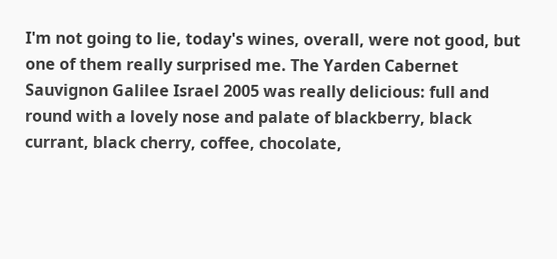I'm not going to lie, today's wines, overall, were not good, but one of them really surprised me. The Yarden Cabernet Sauvignon Galilee Israel 2005 was really delicious: full and round with a lovely nose and palate of blackberry, black currant, black cherry, coffee, chocolate,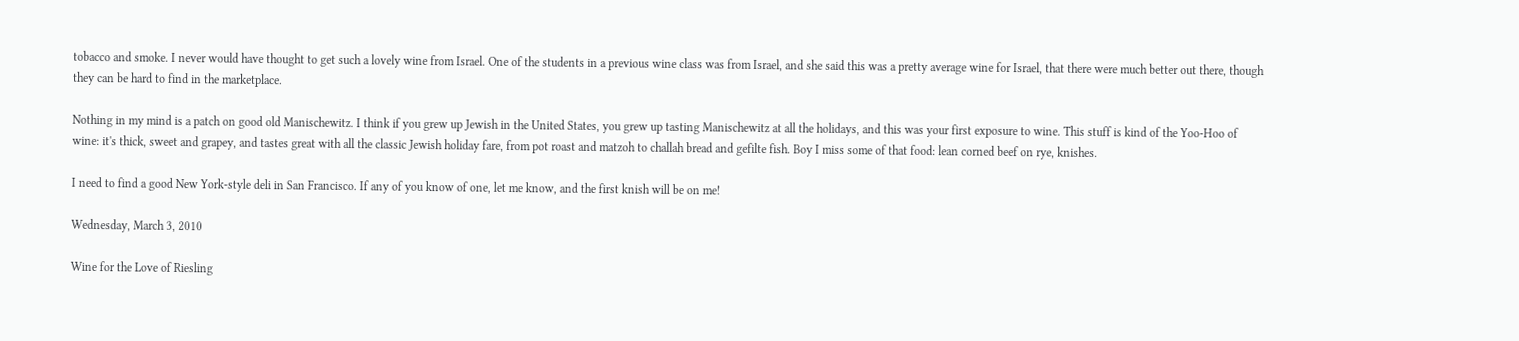tobacco and smoke. I never would have thought to get such a lovely wine from Israel. One of the students in a previous wine class was from Israel, and she said this was a pretty average wine for Israel, that there were much better out there, though they can be hard to find in the marketplace.

Nothing in my mind is a patch on good old Manischewitz. I think if you grew up Jewish in the United States, you grew up tasting Manischewitz at all the holidays, and this was your first exposure to wine. This stuff is kind of the Yoo-Hoo of wine: it's thick, sweet and grapey, and tastes great with all the classic Jewish holiday fare, from pot roast and matzoh to challah bread and gefilte fish. Boy I miss some of that food: lean corned beef on rye, knishes.

I need to find a good New York-style deli in San Francisco. If any of you know of one, let me know, and the first knish will be on me!

Wednesday, March 3, 2010

Wine for the Love of Riesling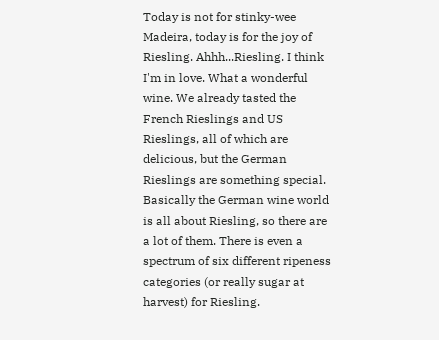Today is not for stinky-wee Madeira, today is for the joy of Riesling. Ahhh...Riesling. I think I'm in love. What a wonderful wine. We already tasted the French Rieslings and US Rieslings, all of which are delicious, but the German Rieslings are something special. Basically the German wine world is all about Riesling, so there are a lot of them. There is even a spectrum of six different ripeness categories (or really sugar at harvest) for Riesling.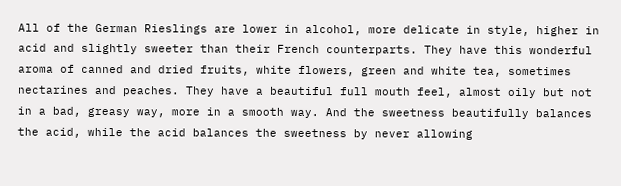All of the German Rieslings are lower in alcohol, more delicate in style, higher in acid and slightly sweeter than their French counterparts. They have this wonderful aroma of canned and dried fruits, white flowers, green and white tea, sometimes nectarines and peaches. They have a beautiful full mouth feel, almost oily but not in a bad, greasy way, more in a smooth way. And the sweetness beautifully balances the acid, while the acid balances the sweetness by never allowing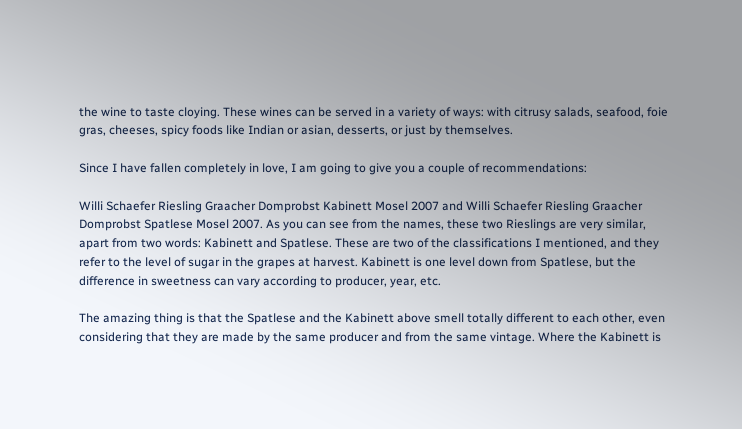the wine to taste cloying. These wines can be served in a variety of ways: with citrusy salads, seafood, foie gras, cheeses, spicy foods like Indian or asian, desserts, or just by themselves.

Since I have fallen completely in love, I am going to give you a couple of recommendations:

Willi Schaefer Riesling Graacher Domprobst Kabinett Mosel 2007 and Willi Schaefer Riesling Graacher Domprobst Spatlese Mosel 2007. As you can see from the names, these two Rieslings are very similar, apart from two words: Kabinett and Spatlese. These are two of the classifications I mentioned, and they refer to the level of sugar in the grapes at harvest. Kabinett is one level down from Spatlese, but the difference in sweetness can vary according to producer, year, etc.

The amazing thing is that the Spatlese and the Kabinett above smell totally different to each other, even considering that they are made by the same producer and from the same vintage. Where the Kabinett is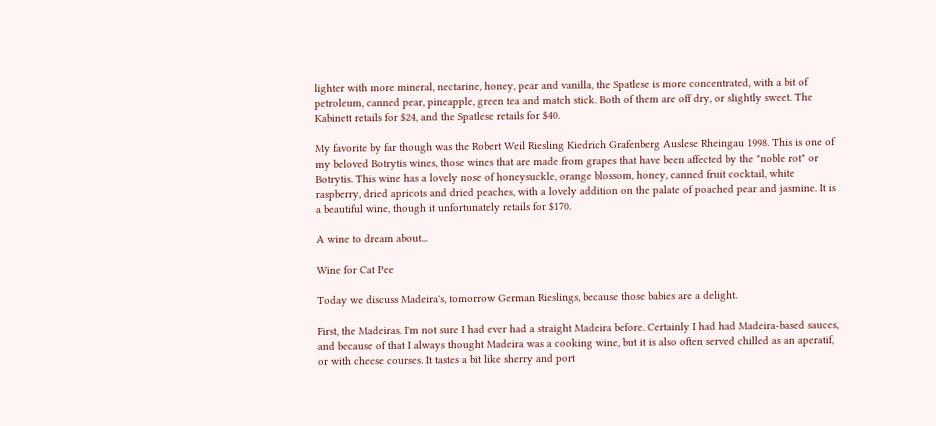lighter with more mineral, nectarine, honey, pear and vanilla, the Spatlese is more concentrated, with a bit of petroleum, canned pear, pineapple, green tea and match stick. Both of them are off dry, or slightly sweet. The Kabinett retails for $24, and the Spatlese retails for $40.

My favorite by far though was the Robert Weil Riesling Kiedrich Grafenberg Auslese Rheingau 1998. This is one of my beloved Botrytis wines, those wines that are made from grapes that have been affected by the "noble rot" or Botrytis. This wine has a lovely nose of honeysuckle, orange blossom, honey, canned fruit cocktail, white raspberry, dried apricots and dried peaches, with a lovely addition on the palate of poached pear and jasmine. It is a beautiful wine, though it unfortunately retails for $170.

A wine to dream about...

Wine for Cat Pee

Today we discuss Madeira's, tomorrow German Rieslings, because those babies are a delight.

First, the Madeiras. I'm not sure I had ever had a straight Madeira before. Certainly I had had Madeira-based sauces, and because of that I always thought Madeira was a cooking wine, but it is also often served chilled as an aperatif, or with cheese courses. It tastes a bit like sherry and port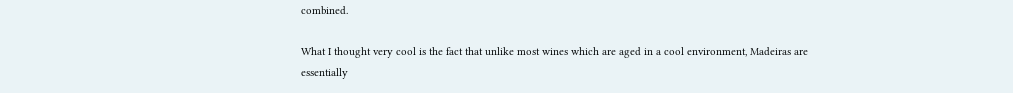combined.

What I thought very cool is the fact that unlike most wines which are aged in a cool environment, Madeiras are essentially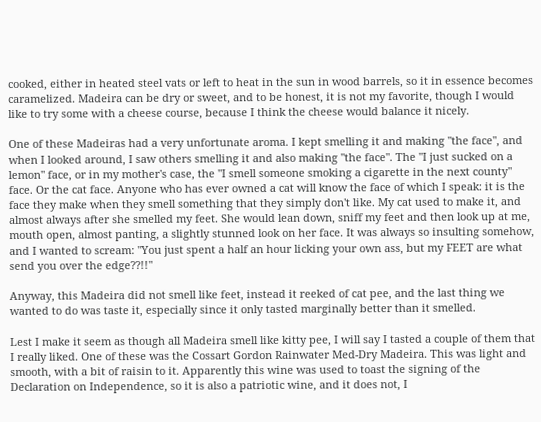cooked, either in heated steel vats or left to heat in the sun in wood barrels, so it in essence becomes caramelized. Madeira can be dry or sweet, and to be honest, it is not my favorite, though I would like to try some with a cheese course, because I think the cheese would balance it nicely.

One of these Madeiras had a very unfortunate aroma. I kept smelling it and making "the face", and when I looked around, I saw others smelling it and also making "the face". The "I just sucked on a lemon" face, or in my mother's case, the "I smell someone smoking a cigarette in the next county" face. Or the cat face. Anyone who has ever owned a cat will know the face of which I speak: it is the face they make when they smell something that they simply don't like. My cat used to make it, and almost always after she smelled my feet. She would lean down, sniff my feet and then look up at me, mouth open, almost panting, a slightly stunned look on her face. It was always so insulting somehow, and I wanted to scream: "You just spent a half an hour licking your own ass, but my FEET are what send you over the edge??!!"

Anyway, this Madeira did not smell like feet, instead it reeked of cat pee, and the last thing we wanted to do was taste it, especially since it only tasted marginally better than it smelled.

Lest I make it seem as though all Madeira smell like kitty pee, I will say I tasted a couple of them that I really liked. One of these was the Cossart Gordon Rainwater Med-Dry Madeira. This was light and smooth, with a bit of raisin to it. Apparently this wine was used to toast the signing of the Declaration on Independence, so it is also a patriotic wine, and it does not, I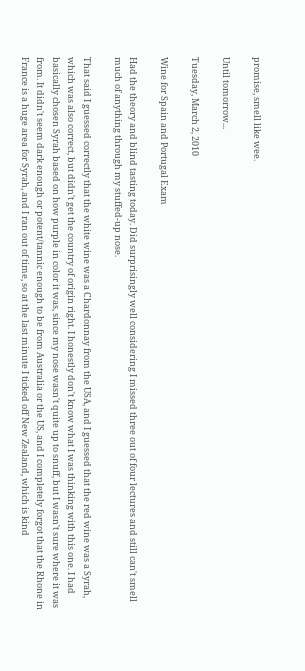promise, smell like wee.

Until tomorrow...

Tuesday, March 2, 2010

Wine for Spain and Portugal Exam

Had the theory and blind tasting today. Did surprisingly well considering I missed three out of four lectures and still can't smell much of anything through my stuffed-up nose.

That said I guessed correctly that the white wine was a Chardonnay from the USA, and I guessed that the red wine was a Syrah, which was also correct, but didn't get the country of origin right. I honestly don't know what I was thinking with this one. I had basically chosen Syrah based on how purple in color it was, since my nose wasn't quite up to snuff, but I wasn't sure where it was from. It didn't seem dark enough or potent/tannic enough to be from Australia or the US, and I completely forgot that the Rhone in France is a huge area for Syrah, and I ran out of time, so at the last minute I ticked off New Zealand, which is kind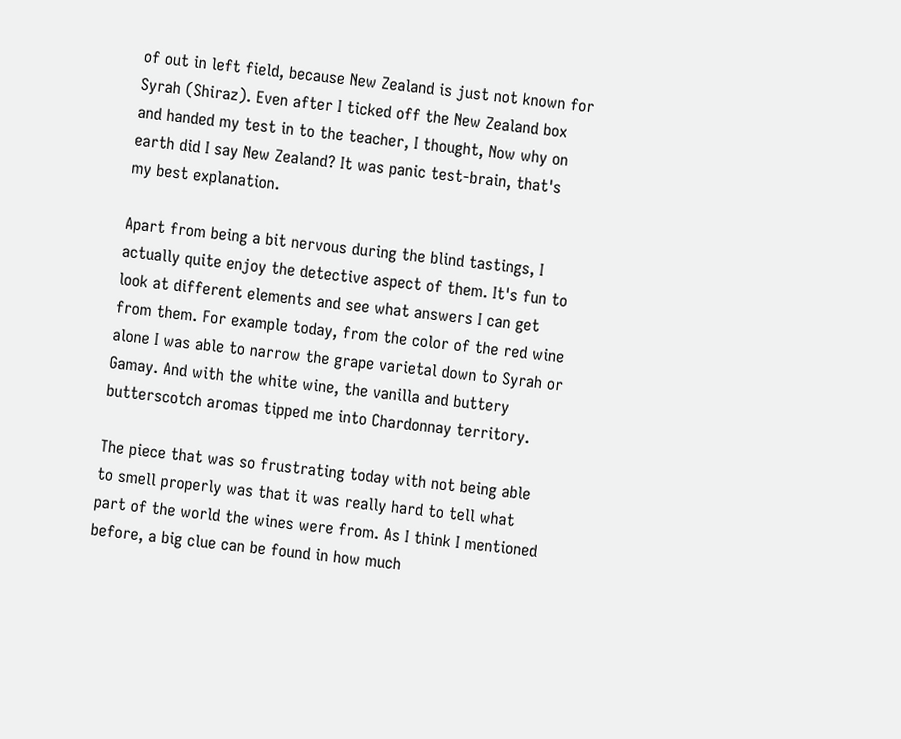of out in left field, because New Zealand is just not known for Syrah (Shiraz). Even after I ticked off the New Zealand box and handed my test in to the teacher, I thought, Now why on earth did I say New Zealand? It was panic test-brain, that's my best explanation.

Apart from being a bit nervous during the blind tastings, I actually quite enjoy the detective aspect of them. It's fun to look at different elements and see what answers I can get from them. For example today, from the color of the red wine alone I was able to narrow the grape varietal down to Syrah or Gamay. And with the white wine, the vanilla and buttery butterscotch aromas tipped me into Chardonnay territory.

The piece that was so frustrating today with not being able to smell properly was that it was really hard to tell what part of the world the wines were from. As I think I mentioned before, a big clue can be found in how much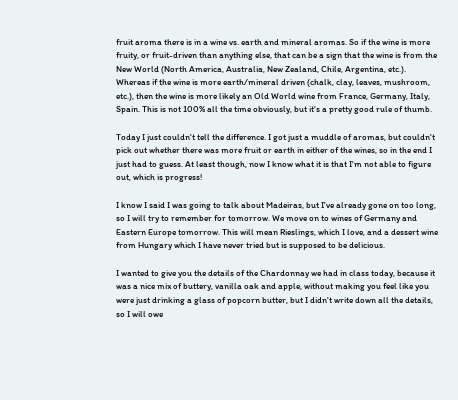fruit aroma there is in a wine vs. earth and mineral aromas. So if the wine is more fruity, or fruit-driven than anything else, that can be a sign that the wine is from the New World (North America, Australia, New Zealand, Chile, Argentina, etc.). Whereas if the wine is more earth/mineral driven (chalk, clay, leaves, mushroom, etc.), then the wine is more likely an Old World wine from France, Germany, Italy, Spain. This is not 100% all the time obviously, but it's a pretty good rule of thumb.

Today I just couldn't tell the difference. I got just a muddle of aromas, but couldn't pick out whether there was more fruit or earth in either of the wines, so in the end I just had to guess. At least though, now I know what it is that I'm not able to figure out, which is progress!

I know I said I was going to talk about Madeiras, but I've already gone on too long, so I will try to remember for tomorrow. We move on to wines of Germany and Eastern Europe tomorrow. This will mean Rieslings, which I love, and a dessert wine from Hungary which I have never tried but is supposed to be delicious.

I wanted to give you the details of the Chardonnay we had in class today, because it was a nice mix of buttery, vanilla oak and apple, without making you feel like you were just drinking a glass of popcorn butter, but I didn't write down all the details, so I will owe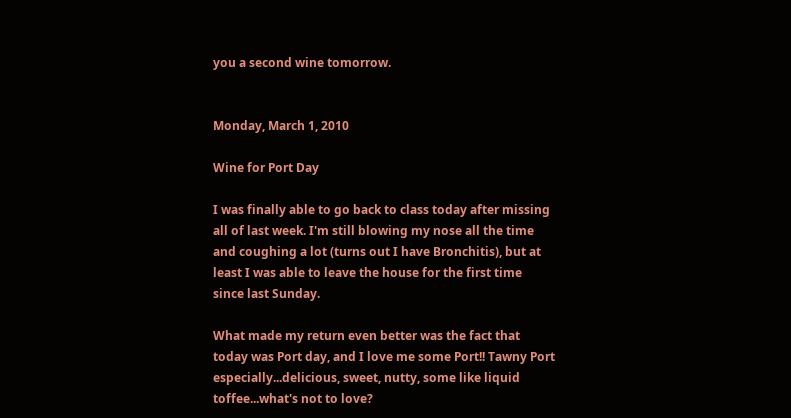you a second wine tomorrow.


Monday, March 1, 2010

Wine for Port Day

I was finally able to go back to class today after missing all of last week. I'm still blowing my nose all the time and coughing a lot (turns out I have Bronchitis), but at least I was able to leave the house for the first time since last Sunday.

What made my return even better was the fact that today was Port day, and I love me some Port!! Tawny Port especially...delicious, sweet, nutty, some like liquid toffee...what's not to love?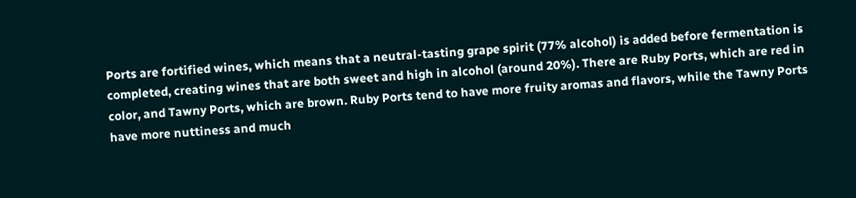Ports are fortified wines, which means that a neutral-tasting grape spirit (77% alcohol) is added before fermentation is completed, creating wines that are both sweet and high in alcohol (around 20%). There are Ruby Ports, which are red in color, and Tawny Ports, which are brown. Ruby Ports tend to have more fruity aromas and flavors, while the Tawny Ports have more nuttiness and much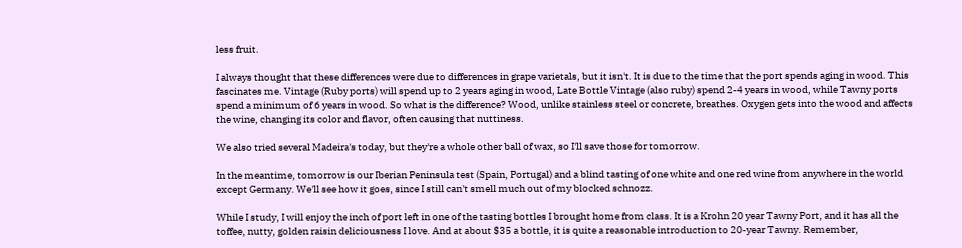less fruit.

I always thought that these differences were due to differences in grape varietals, but it isn't. It is due to the time that the port spends aging in wood. This fascinates me. Vintage (Ruby ports) will spend up to 2 years aging in wood, Late Bottle Vintage (also ruby) spend 2-4 years in wood, while Tawny ports spend a minimum of 6 years in wood. So what is the difference? Wood, unlike stainless steel or concrete, breathes. Oxygen gets into the wood and affects the wine, changing its color and flavor, often causing that nuttiness.

We also tried several Madeira's today, but they're a whole other ball of wax, so I'll save those for tomorrow.

In the meantime, tomorrow is our Iberian Peninsula test (Spain, Portugal) and a blind tasting of one white and one red wine from anywhere in the world except Germany. We'll see how it goes, since I still can't smell much out of my blocked schnozz.

While I study, I will enjoy the inch of port left in one of the tasting bottles I brought home from class. It is a Krohn 20 year Tawny Port, and it has all the toffee, nutty, golden raisin deliciousness I love. And at about $35 a bottle, it is quite a reasonable introduction to 20-year Tawny. Remember,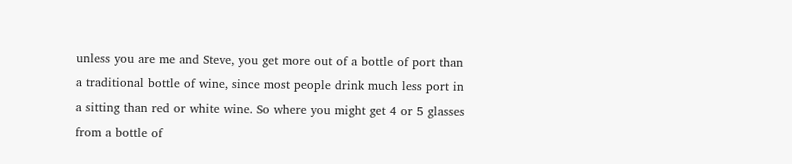unless you are me and Steve, you get more out of a bottle of port than a traditional bottle of wine, since most people drink much less port in a sitting than red or white wine. So where you might get 4 or 5 glasses from a bottle of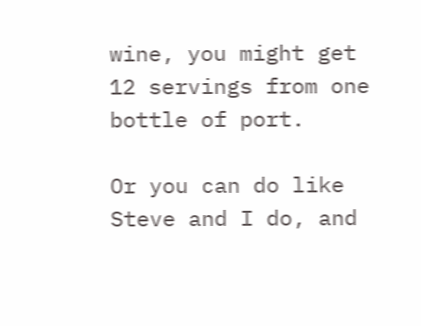wine, you might get 12 servings from one bottle of port.

Or you can do like Steve and I do, and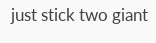just stick two giant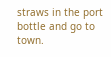straws in the port bottle and go to town.